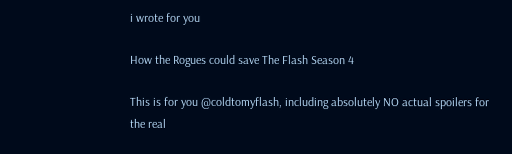i wrote for you

How the Rogues could save The Flash Season 4

This is for you @coldtomyflash, including absolutely NO actual spoilers for the real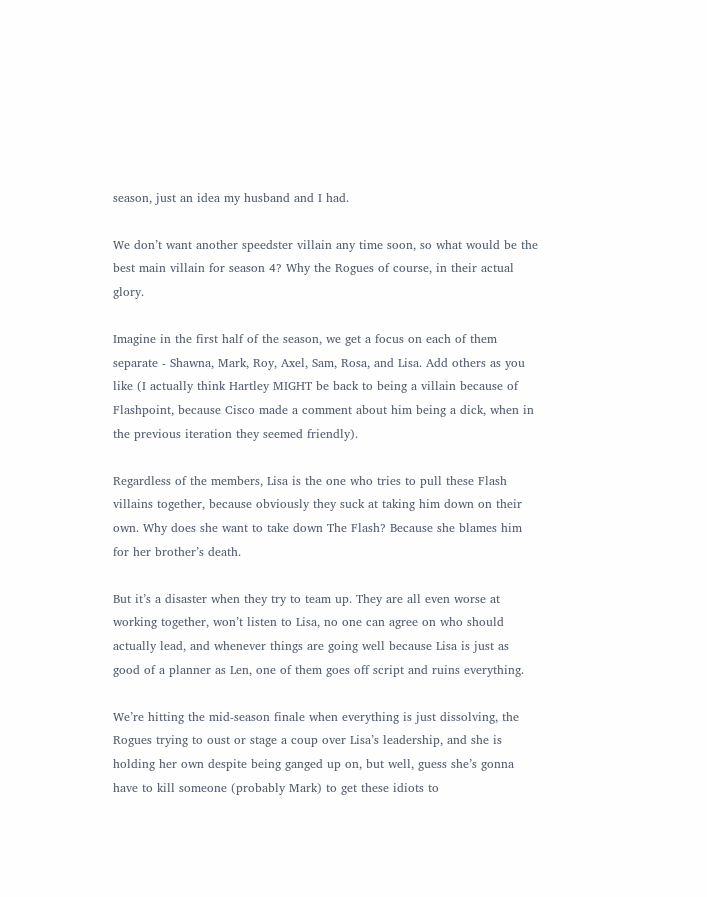season, just an idea my husband and I had.

We don’t want another speedster villain any time soon, so what would be the best main villain for season 4? Why the Rogues of course, in their actual glory.

Imagine in the first half of the season, we get a focus on each of them separate - Shawna, Mark, Roy, Axel, Sam, Rosa, and Lisa. Add others as you like (I actually think Hartley MIGHT be back to being a villain because of Flashpoint, because Cisco made a comment about him being a dick, when in the previous iteration they seemed friendly).

Regardless of the members, Lisa is the one who tries to pull these Flash villains together, because obviously they suck at taking him down on their own. Why does she want to take down The Flash? Because she blames him for her brother’s death.

But it’s a disaster when they try to team up. They are all even worse at working together, won’t listen to Lisa, no one can agree on who should actually lead, and whenever things are going well because Lisa is just as good of a planner as Len, one of them goes off script and ruins everything.

We’re hitting the mid-season finale when everything is just dissolving, the Rogues trying to oust or stage a coup over Lisa’s leadership, and she is holding her own despite being ganged up on, but well, guess she’s gonna have to kill someone (probably Mark) to get these idiots to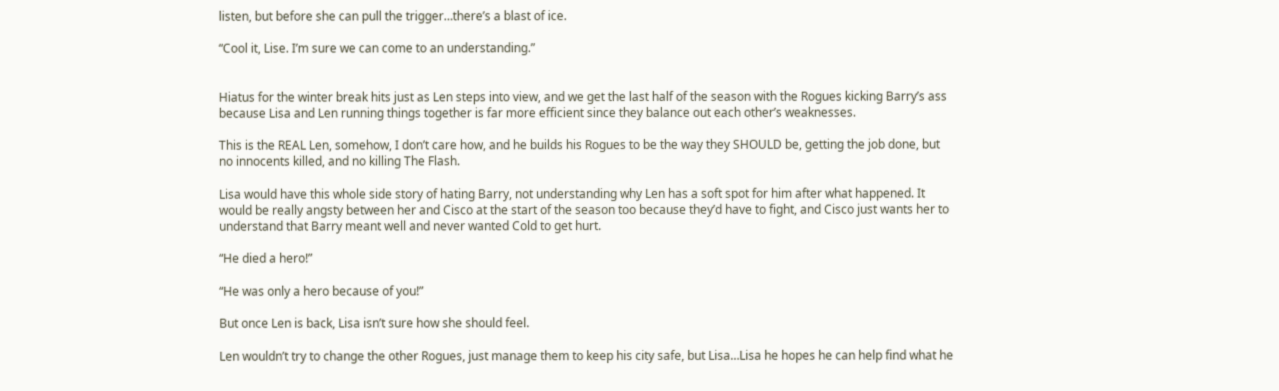listen, but before she can pull the trigger…there’s a blast of ice.

“Cool it, Lise. I’m sure we can come to an understanding.”


Hiatus for the winter break hits just as Len steps into view, and we get the last half of the season with the Rogues kicking Barry’s ass because Lisa and Len running things together is far more efficient since they balance out each other’s weaknesses.

This is the REAL Len, somehow, I don’t care how, and he builds his Rogues to be the way they SHOULD be, getting the job done, but no innocents killed, and no killing The Flash.

Lisa would have this whole side story of hating Barry, not understanding why Len has a soft spot for him after what happened. It would be really angsty between her and Cisco at the start of the season too because they’d have to fight, and Cisco just wants her to understand that Barry meant well and never wanted Cold to get hurt.

“He died a hero!”

“He was only a hero because of you!”

But once Len is back, Lisa isn’t sure how she should feel.

Len wouldn’t try to change the other Rogues, just manage them to keep his city safe, but Lisa…Lisa he hopes he can help find what he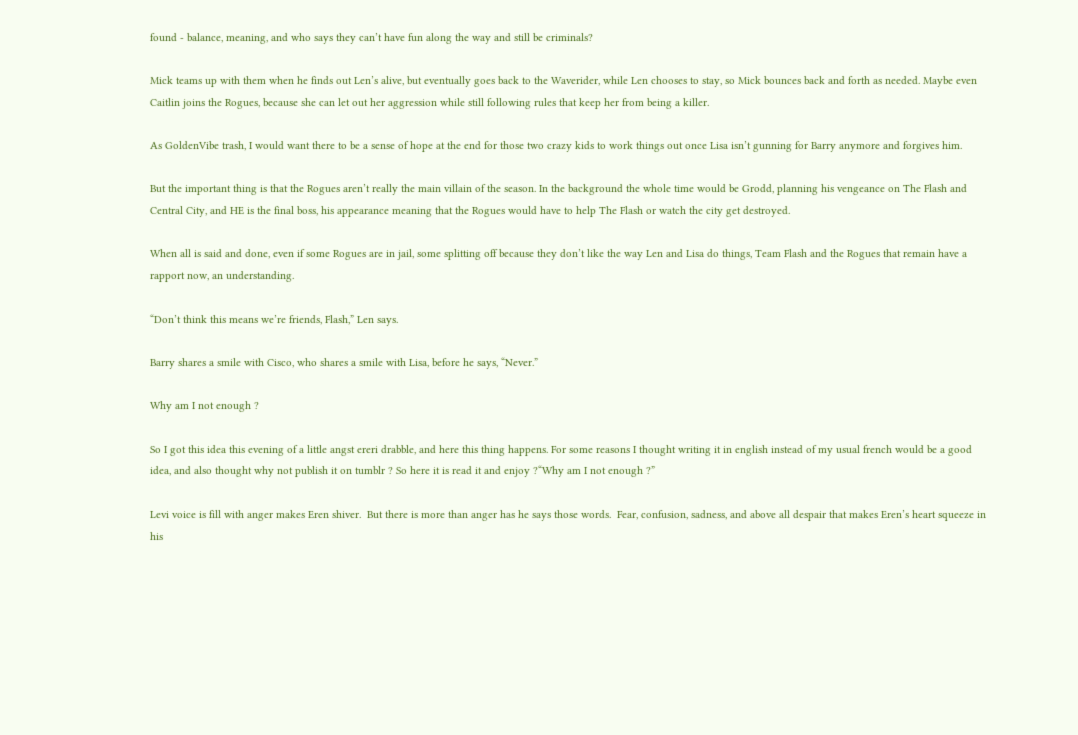found - balance, meaning, and who says they can’t have fun along the way and still be criminals?

Mick teams up with them when he finds out Len’s alive, but eventually goes back to the Waverider, while Len chooses to stay, so Mick bounces back and forth as needed. Maybe even Caitlin joins the Rogues, because she can let out her aggression while still following rules that keep her from being a killer.

As GoldenVibe trash, I would want there to be a sense of hope at the end for those two crazy kids to work things out once Lisa isn’t gunning for Barry anymore and forgives him.

But the important thing is that the Rogues aren’t really the main villain of the season. In the background the whole time would be Grodd, planning his vengeance on The Flash and Central City, and HE is the final boss, his appearance meaning that the Rogues would have to help The Flash or watch the city get destroyed.

When all is said and done, even if some Rogues are in jail, some splitting off because they don’t like the way Len and Lisa do things, Team Flash and the Rogues that remain have a rapport now, an understanding.

“Don’t think this means we’re friends, Flash,” Len says.

Barry shares a smile with Cisco, who shares a smile with Lisa, before he says, “Never.”

Why am I not enough ?

So I got this idea this evening of a little angst ereri drabble, and here this thing happens. For some reasons I thought writing it in english instead of my usual french would be a good idea, and also thought why not publish it on tumblr ? So here it is read it and enjoy ?“Why am I not enough ?”

Levi voice is fill with anger makes Eren shiver.  But there is more than anger has he says those words.  Fear, confusion, sadness, and above all despair that makes Eren’s heart squeeze in his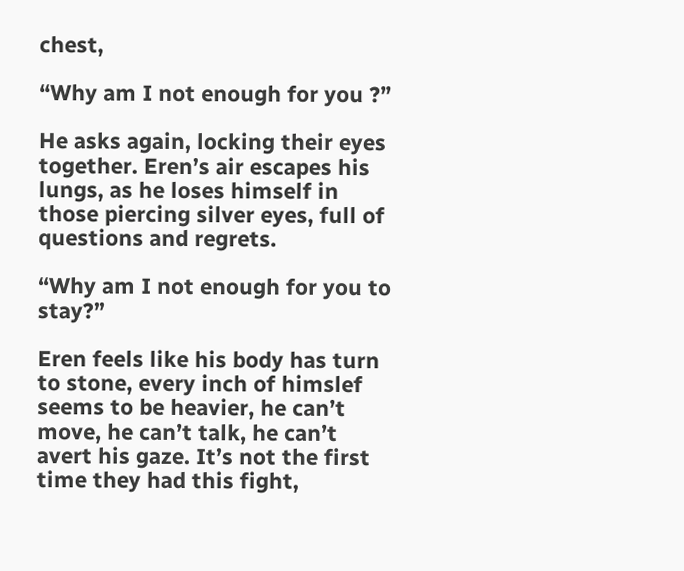chest,

“Why am I not enough for you ?”

He asks again, locking their eyes together. Eren’s air escapes his lungs, as he loses himself in those piercing silver eyes, full of questions and regrets.

“Why am I not enough for you to stay?”

Eren feels like his body has turn to stone, every inch of himslef seems to be heavier, he can’t move, he can’t talk, he can’t avert his gaze. It’s not the first time they had this fight,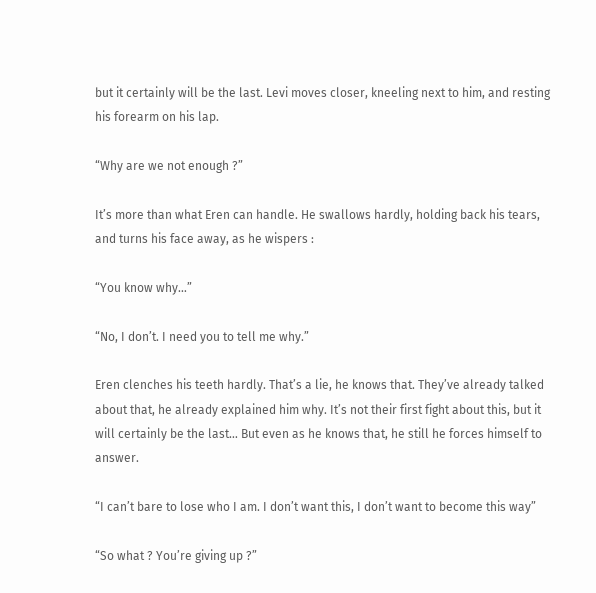but it certainly will be the last. Levi moves closer, kneeling next to him, and resting his forearm on his lap.

“Why are we not enough ?”

It’s more than what Eren can handle. He swallows hardly, holding back his tears, and turns his face away, as he wispers :

“You know why…”

“No, I don’t. I need you to tell me why.”

Eren clenches his teeth hardly. That’s a lie, he knows that. They’ve already talked about that, he already explained him why. It’s not their first fight about this, but it will certainly be the last… But even as he knows that, he still he forces himself to answer.

“I can’t bare to lose who I am. I don’t want this, I don’t want to become this way”

“So what ? You’re giving up ?”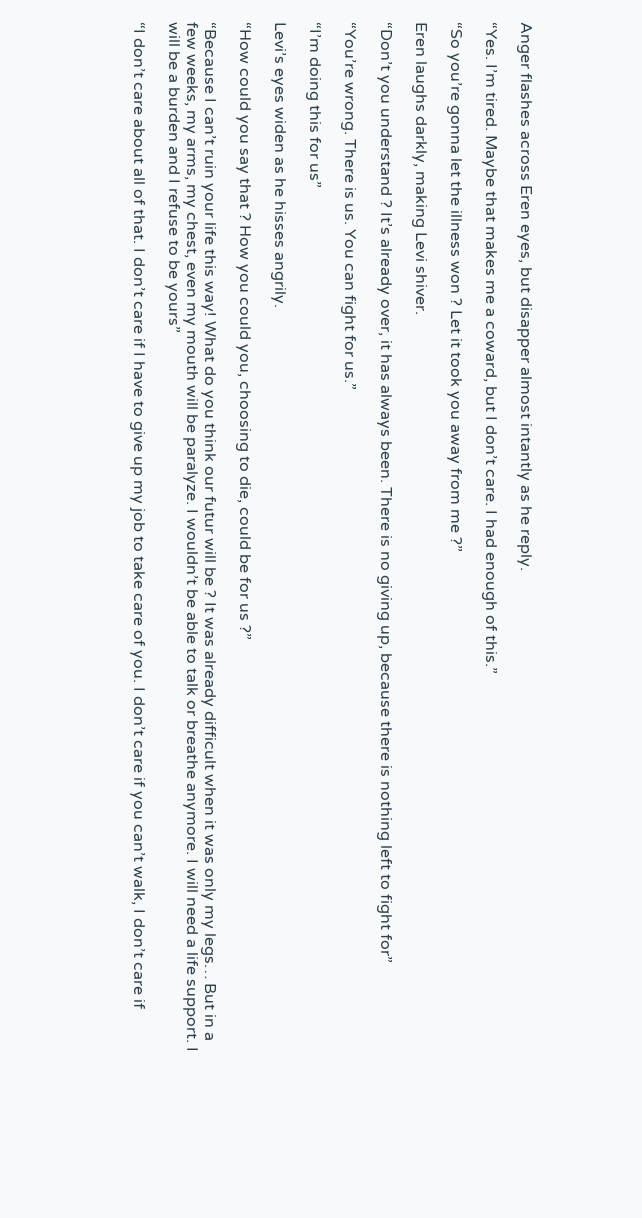Anger flashes across Eren eyes, but disapper almost intantly as he reply.

“Yes. I’m tired. Maybe that makes me a coward, but I don’t care. I had enough of this.”

“So you’re gonna let the illness won ? Let it took you away from me ?”

Eren laughs darkly, making Levi shiver.

“Don’t you understand ? It’s already over, it has always been. There is no giving up, because there is nothing left to fight for”

“You’re wrong. There is us. You can fight for us.”

“I’m doing this for us”

Levi’s eyes widen as he hisses angrily.

“How could you say that ? How you could you, choosing to die, could be for us ?”

“Because I can’t ruin your life this way! What do you think our futur will be ? It was already difficult when it was only my legs… But in a few weeks, my arms, my chest, even my mouth will be paralyze. I wouldn’t be able to talk or breathe anymore. I will need a life support. I will be a burden and I refuse to be yours”

“I don’t care about all of that. I don’t care if I have to give up my job to take care of you. I don’t care if you can’t walk, I don’t care if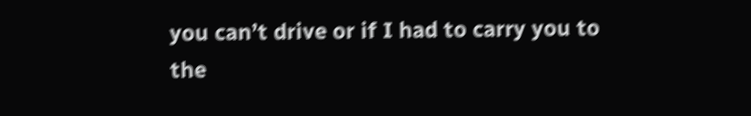you can’t drive or if I had to carry you to the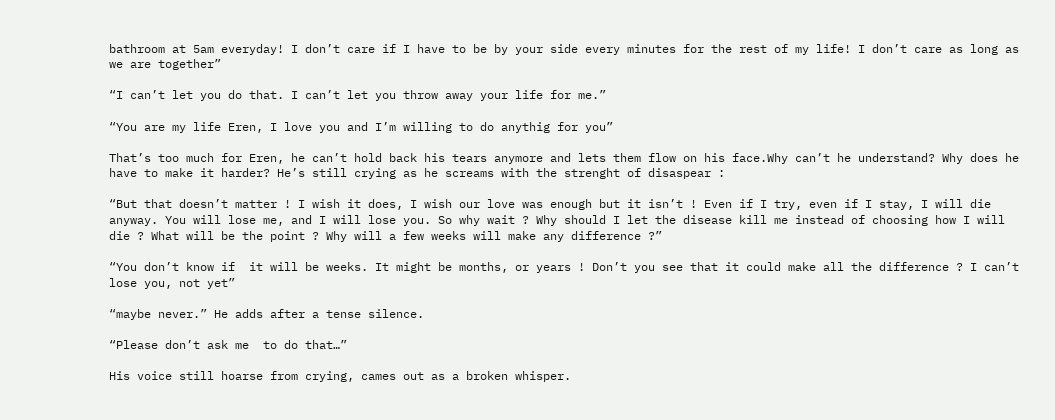bathroom at 5am everyday! I don’t care if I have to be by your side every minutes for the rest of my life! I don’t care as long as we are together”

“I can’t let you do that. I can’t let you throw away your life for me.”

“You are my life Eren, I love you and I’m willing to do anythig for you”

That’s too much for Eren, he can’t hold back his tears anymore and lets them flow on his face.Why can’t he understand? Why does he have to make it harder? He’s still crying as he screams with the strenght of disaspear :

“But that doesn’t matter ! I wish it does, I wish our love was enough but it isn’t ! Even if I try, even if I stay, I will die anyway. You will lose me, and I will lose you. So why wait ? Why should I let the disease kill me instead of choosing how I will die ? What will be the point ? Why will a few weeks will make any difference ?”

“You don’t know if  it will be weeks. It might be months, or years ! Don’t you see that it could make all the difference ? I can’t lose you, not yet”

“maybe never.” He adds after a tense silence.

“Please don’t ask me  to do that…”

His voice still hoarse from crying, cames out as a broken whisper.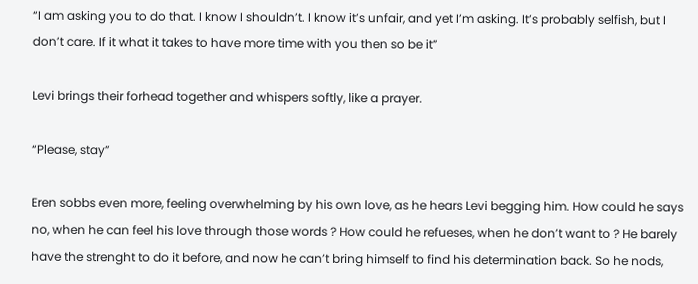“I am asking you to do that. I know I shouldn’t. I know it’s unfair, and yet I’m asking. It’s probably selfish, but I don’t care. If it what it takes to have more time with you then so be it”

Levi brings their forhead together and whispers softly, like a prayer.

“Please, stay”

Eren sobbs even more, feeling overwhelming by his own love, as he hears Levi begging him. How could he says no, when he can feel his love through those words ? How could he refueses, when he don’t want to ? He barely have the strenght to do it before, and now he can’t bring himself to find his determination back. So he nods,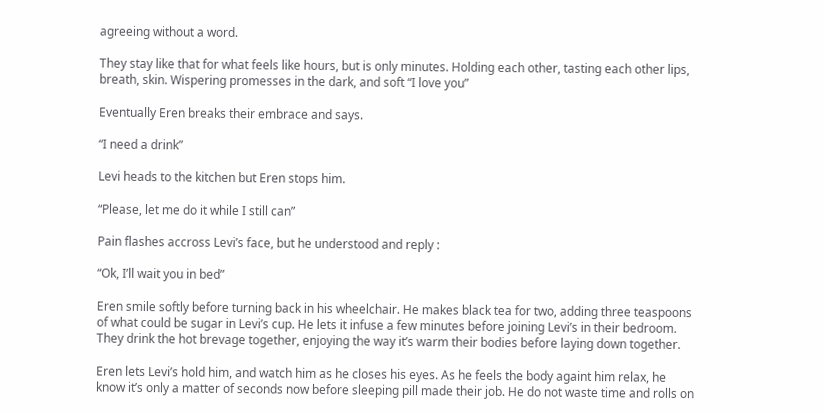agreeing without a word.

They stay like that for what feels like hours, but is only minutes. Holding each other, tasting each other lips, breath, skin. Wispering promesses in the dark, and soft “I love you”

Eventually Eren breaks their embrace and says.

“I need a drink”

Levi heads to the kitchen but Eren stops him.

“Please, let me do it while I still can”

Pain flashes accross Levi’s face, but he understood and reply :

“Ok, I’ll wait you in bed”

Eren smile softly before turning back in his wheelchair. He makes black tea for two, adding three teaspoons of what could be sugar in Levi’s cup. He lets it infuse a few minutes before joining Levi’s in their bedroom. They drink the hot brevage together, enjoying the way it’s warm their bodies before laying down together.

Eren lets Levi’s hold him, and watch him as he closes his eyes. As he feels the body againt him relax, he know it’s only a matter of seconds now before sleeping pill made their job. He do not waste time and rolls on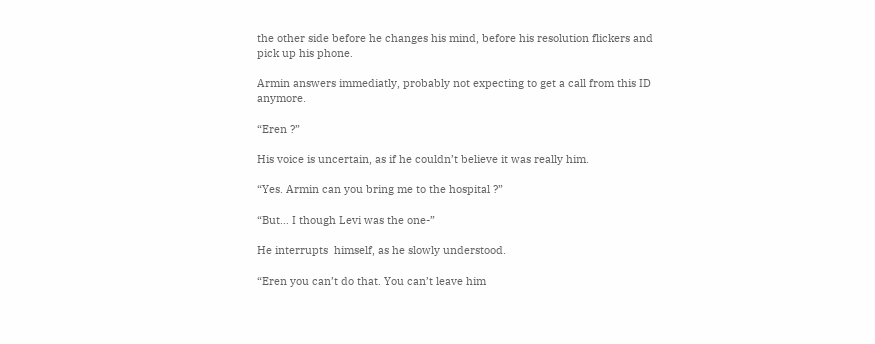the other side before he changes his mind, before his resolution flickers and pick up his phone.

Armin answers immediatly, probably not expecting to get a call from this ID anymore.

“Eren ?”

His voice is uncertain, as if he couldn’t believe it was really him.

“Yes. Armin can you bring me to the hospital ?”

“But… I though Levi was the one-”

He interrupts  himself, as he slowly understood.

“Eren you can’t do that. You can’t leave him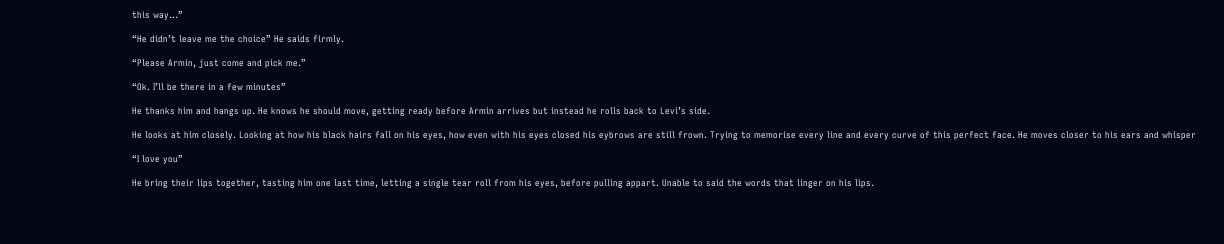this way…”

“He didn’t leave me the choice” He saids firmly.

“Please Armin, just come and pick me.”

“Ok. I’ll be there in a few minutes”

He thanks him and hangs up. He knows he should move, getting ready before Armin arrives but instead he rolls back to Levi’s side.

He looks at him closely. Looking at how his black hairs fall on his eyes, how even with his eyes closed his eybrows are still frown. Trying to memorise every line and every curve of this perfect face. He moves closer to his ears and whisper

“I love you”

He bring their lips together, tasting him one last time, letting a single tear roll from his eyes, before pulling appart. Unable to said the words that linger on his lips.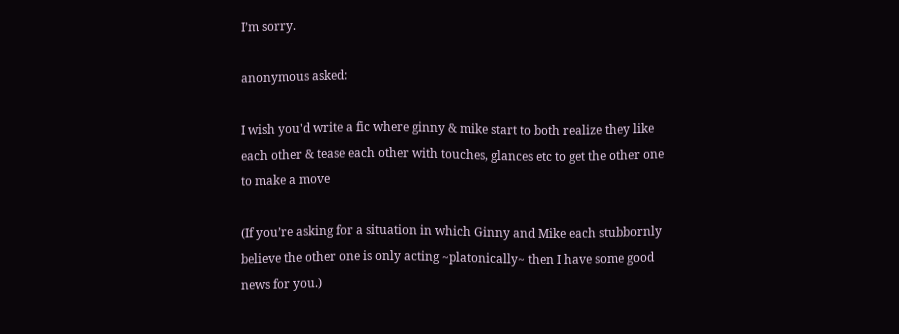I’m sorry.

anonymous asked:

I wish you'd write a fic where ginny & mike start to both realize they like each other & tease each other with touches, glances etc to get the other one to make a move

(If you’re asking for a situation in which Ginny and Mike each stubbornly believe the other one is only acting ~platonically~ then I have some good news for you.)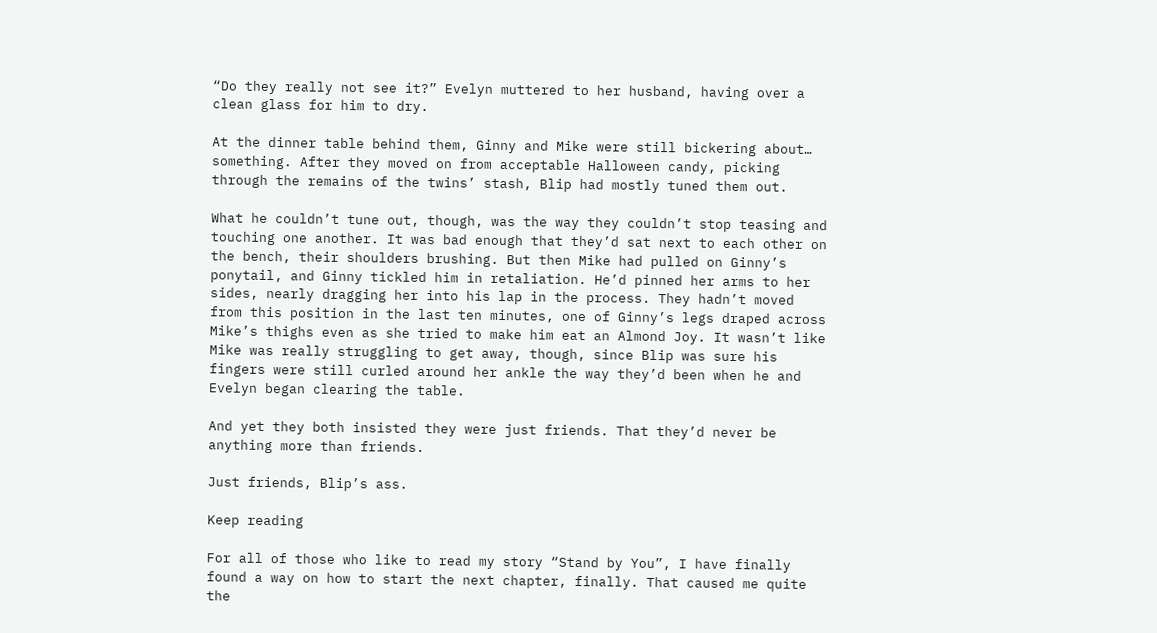“Do they really not see it?” Evelyn muttered to her husband, having over a clean glass for him to dry.

At the dinner table behind them, Ginny and Mike were still bickering about… something. After they moved on from acceptable Halloween candy, picking through the remains of the twins’ stash, Blip had mostly tuned them out.

What he couldn’t tune out, though, was the way they couldn’t stop teasing and touching one another. It was bad enough that they’d sat next to each other on the bench, their shoulders brushing. But then Mike had pulled on Ginny’s ponytail, and Ginny tickled him in retaliation. He’d pinned her arms to her sides, nearly dragging her into his lap in the process. They hadn’t moved from this position in the last ten minutes, one of Ginny’s legs draped across Mike’s thighs even as she tried to make him eat an Almond Joy. It wasn’t like Mike was really struggling to get away, though, since Blip was sure his fingers were still curled around her ankle the way they’d been when he and Evelyn began clearing the table.

And yet they both insisted they were just friends. That they’d never be anything more than friends.

Just friends, Blip’s ass.

Keep reading

For all of those who like to read my story “Stand by You”, I have finally found a way on how to start the next chapter, finally. That caused me quite the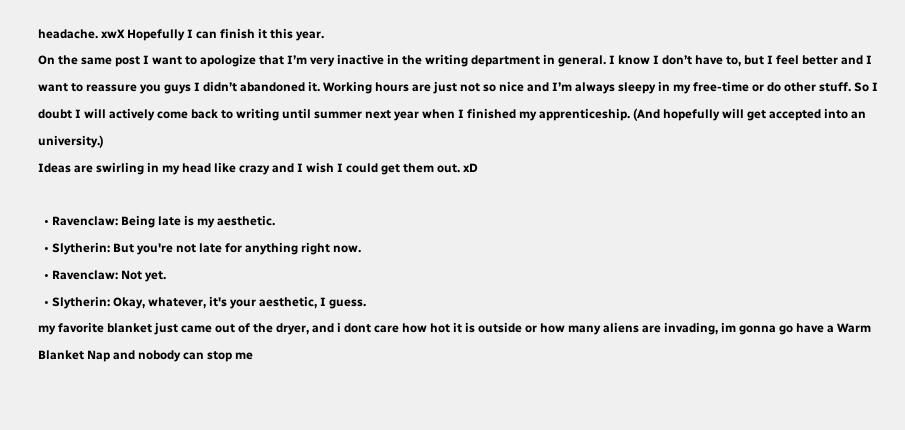headache. xwX Hopefully I can finish it this year.
On the same post I want to apologize that I’m very inactive in the writing department in general. I know I don’t have to, but I feel better and I want to reassure you guys I didn’t abandoned it. Working hours are just not so nice and I’m always sleepy in my free-time or do other stuff. So I doubt I will actively come back to writing until summer next year when I finished my apprenticeship. (And hopefully will get accepted into an university.)
Ideas are swirling in my head like crazy and I wish I could get them out. xD

  • Ravenclaw: Being late is my aesthetic.
  • Slytherin: But you're not late for anything right now.
  • Ravenclaw: Not yet.
  • Slytherin: Okay, whatever, it's your aesthetic, I guess.
my favorite blanket just came out of the dryer, and i dont care how hot it is outside or how many aliens are invading, im gonna go have a Warm Blanket Nap and nobody can stop me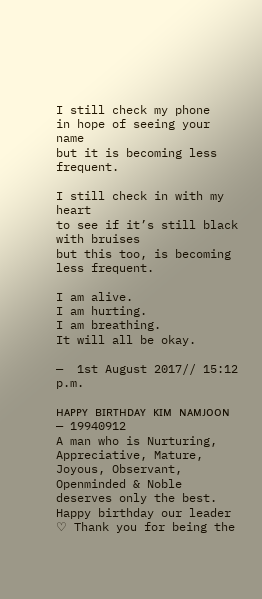I still check my phone
in hope of seeing your name
but it is becoming less frequent.

I still check in with my heart
to see if it’s still black with bruises
but this too, is becoming less frequent.

I am alive.
I am hurting.
I am breathing.
It will all be okay.

—  1st August 2017// 15:12 p.m.

ʜᴀᴘᴘʏ ʙɪʀᴛʜᴅᴀʏ ᴋɪᴍ ɴᴀᴍᴊᴏᴏɴ — 19940912
A man who is Nurturing, Appreciative, Mature, Joyous, Observant, Openminded & Noble deserves only the best. Happy birthday our leader ♡ Thank you for being the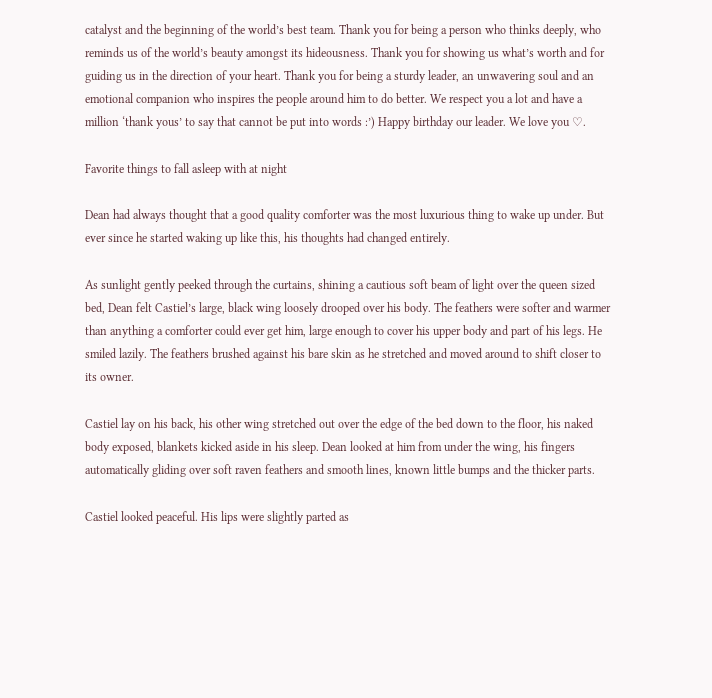catalyst and the beginning of the world’s best team. Thank you for being a person who thinks deeply, who reminds us of the world’s beauty amongst its hideousness. Thank you for showing us what’s worth and for guiding us in the direction of your heart. Thank you for being a sturdy leader, an unwavering soul and an emotional companion who inspires the people around him to do better. We respect you a lot and have a million ‘thank yous’ to say that cannot be put into words :’) Happy birthday our leader. We love you ♡.

Favorite things to fall asleep with at night

Dean had always thought that a good quality comforter was the most luxurious thing to wake up under. But ever since he started waking up like this, his thoughts had changed entirely.

As sunlight gently peeked through the curtains, shining a cautious soft beam of light over the queen sized bed, Dean felt Castiel’s large, black wing loosely drooped over his body. The feathers were softer and warmer than anything a comforter could ever get him, large enough to cover his upper body and part of his legs. He smiled lazily. The feathers brushed against his bare skin as he stretched and moved around to shift closer to its owner.

Castiel lay on his back, his other wing stretched out over the edge of the bed down to the floor, his naked body exposed, blankets kicked aside in his sleep. Dean looked at him from under the wing, his fingers automatically gliding over soft raven feathers and smooth lines, known little bumps and the thicker parts.

Castiel looked peaceful. His lips were slightly parted as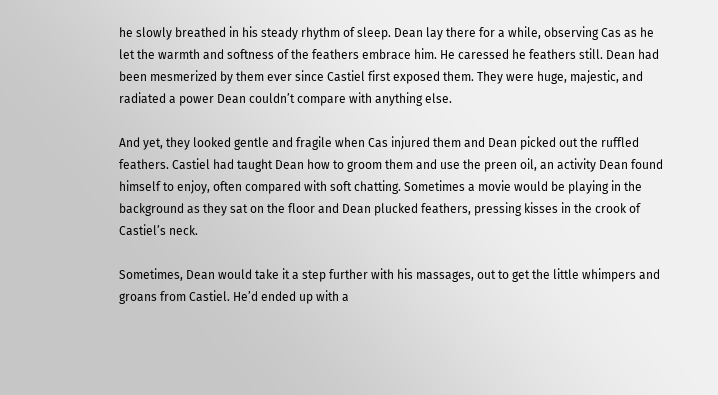he slowly breathed in his steady rhythm of sleep. Dean lay there for a while, observing Cas as he let the warmth and softness of the feathers embrace him. He caressed he feathers still. Dean had been mesmerized by them ever since Castiel first exposed them. They were huge, majestic, and radiated a power Dean couldn’t compare with anything else.

And yet, they looked gentle and fragile when Cas injured them and Dean picked out the ruffled feathers. Castiel had taught Dean how to groom them and use the preen oil, an activity Dean found himself to enjoy, often compared with soft chatting. Sometimes a movie would be playing in the background as they sat on the floor and Dean plucked feathers, pressing kisses in the crook of Castiel’s neck.

Sometimes, Dean would take it a step further with his massages, out to get the little whimpers and groans from Castiel. He’d ended up with a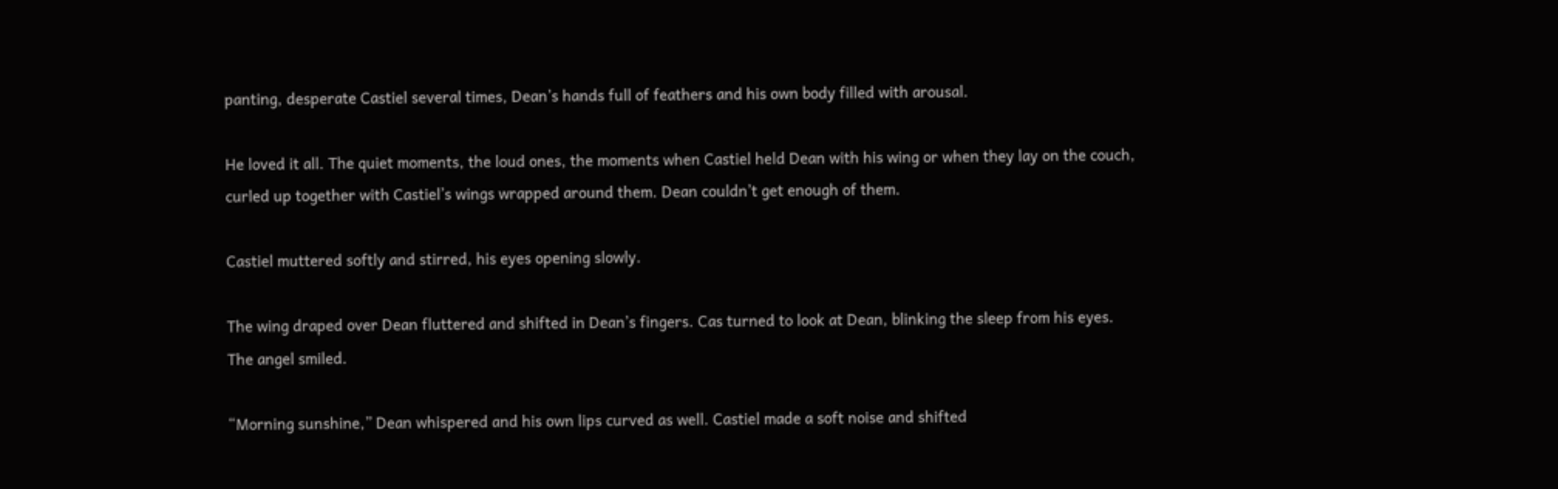panting, desperate Castiel several times, Dean’s hands full of feathers and his own body filled with arousal.

He loved it all. The quiet moments, the loud ones, the moments when Castiel held Dean with his wing or when they lay on the couch, curled up together with Castiel’s wings wrapped around them. Dean couldn’t get enough of them.

Castiel muttered softly and stirred, his eyes opening slowly.

The wing draped over Dean fluttered and shifted in Dean’s fingers. Cas turned to look at Dean, blinking the sleep from his eyes. The angel smiled.

“Morning sunshine,” Dean whispered and his own lips curved as well. Castiel made a soft noise and shifted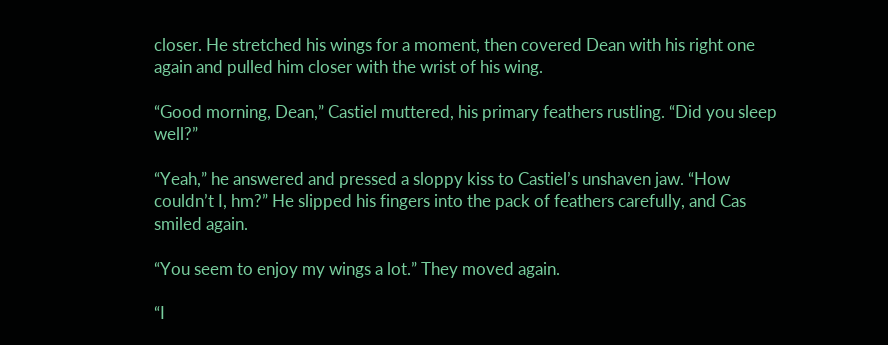closer. He stretched his wings for a moment, then covered Dean with his right one again and pulled him closer with the wrist of his wing.

“Good morning, Dean,” Castiel muttered, his primary feathers rustling. “Did you sleep well?”

“Yeah,” he answered and pressed a sloppy kiss to Castiel’s unshaven jaw. “How couldn’t I, hm?” He slipped his fingers into the pack of feathers carefully, and Cas smiled again.

“You seem to enjoy my wings a lot.” They moved again.

“I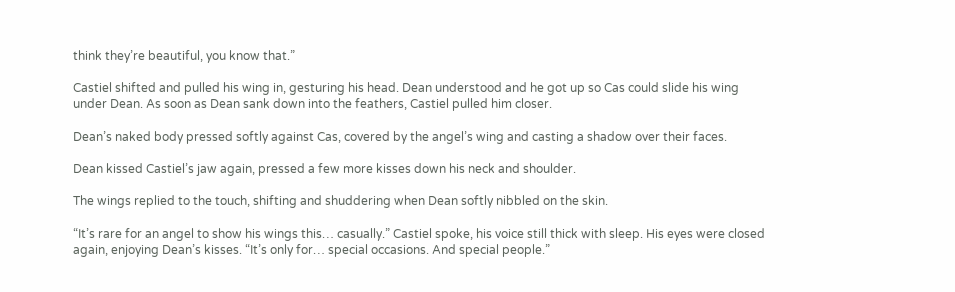think they’re beautiful, you know that.”

Castiel shifted and pulled his wing in, gesturing his head. Dean understood and he got up so Cas could slide his wing under Dean. As soon as Dean sank down into the feathers, Castiel pulled him closer.

Dean’s naked body pressed softly against Cas, covered by the angel’s wing and casting a shadow over their faces.

Dean kissed Castiel’s jaw again, pressed a few more kisses down his neck and shoulder.

The wings replied to the touch, shifting and shuddering when Dean softly nibbled on the skin.

“It’s rare for an angel to show his wings this… casually.” Castiel spoke, his voice still thick with sleep. His eyes were closed again, enjoying Dean’s kisses. “It’s only for… special occasions. And special people.”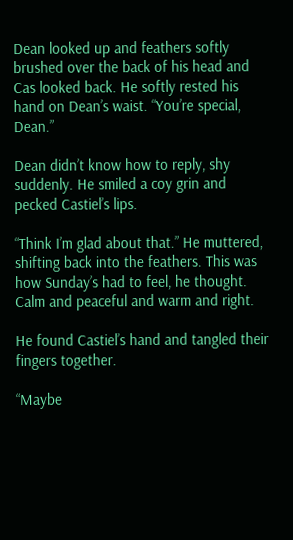Dean looked up and feathers softly brushed over the back of his head and Cas looked back. He softly rested his hand on Dean’s waist. “You’re special, Dean.”

Dean didn’t know how to reply, shy suddenly. He smiled a coy grin and pecked Castiel’s lips.

“Think I’m glad about that.” He muttered, shifting back into the feathers. This was how Sunday’s had to feel, he thought. Calm and peaceful and warm and right.

He found Castiel’s hand and tangled their fingers together.

“Maybe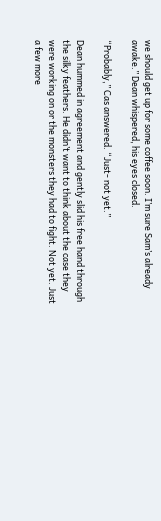we should get up for some coffee soon. I’m sure Sam’s already awake.” Dean whispered, his eyes closed.

“Probably,” Cas answered. “Just- not yet.”

Dean hummed in agreement and gently slid his free hand through the silky feathers. He didn’t want to think about the case they were working on or the monsters they had to fight. Not yet. Just a few more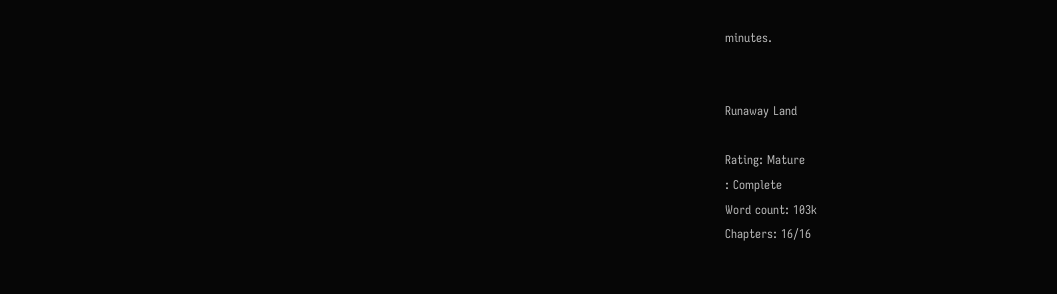minutes.


Runaway Land

Rating: Mature
: Complete
Word count: 103k
Chapters: 16/16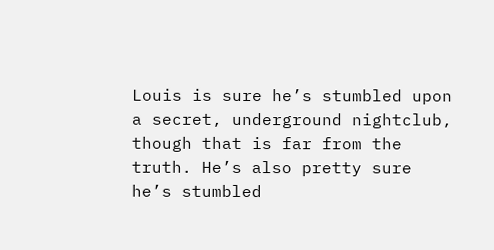Louis is sure he’s stumbled upon a secret, underground nightclub, though that is far from the truth. He’s also pretty sure he’s stumbled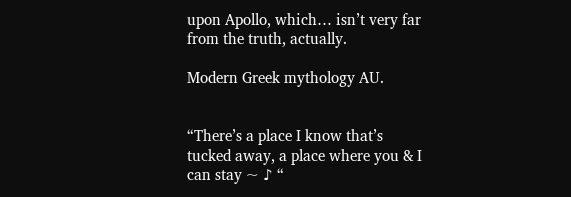upon Apollo, which… isn’t very far from the truth, actually.

Modern Greek mythology AU.


“There’s a place I know that’s tucked away, a place where you & I can stay ~ ♪ “